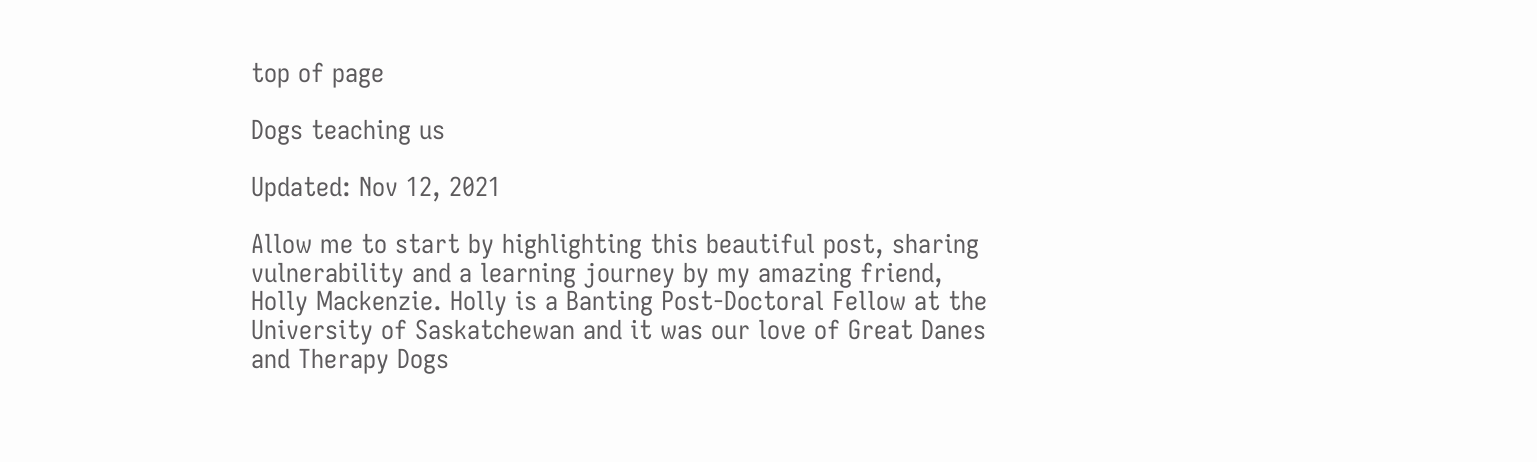top of page

Dogs teaching us

Updated: Nov 12, 2021

Allow me to start by highlighting this beautiful post, sharing vulnerability and a learning journey by my amazing friend, Holly Mackenzie. Holly is a Banting Post-Doctoral Fellow at the University of Saskatchewan and it was our love of Great Danes and Therapy Dogs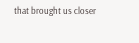that brought us closer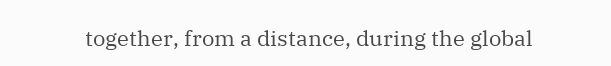together, from a distance, during the global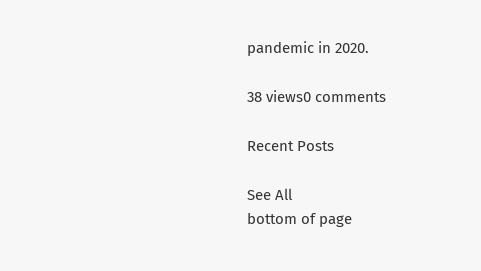pandemic in 2020.

38 views0 comments

Recent Posts

See All
bottom of page